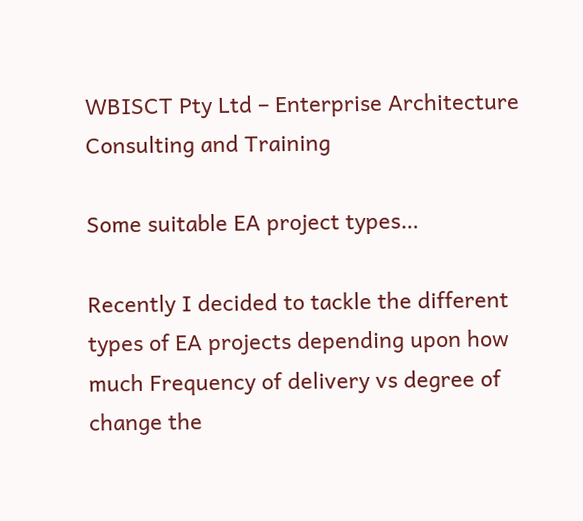WBISCT Pty Ltd – Enterprise Architecture Consulting and Training

Some suitable EA project types…

Recently I decided to tackle the different types of EA projects depending upon how much Frequency of delivery vs degree of change the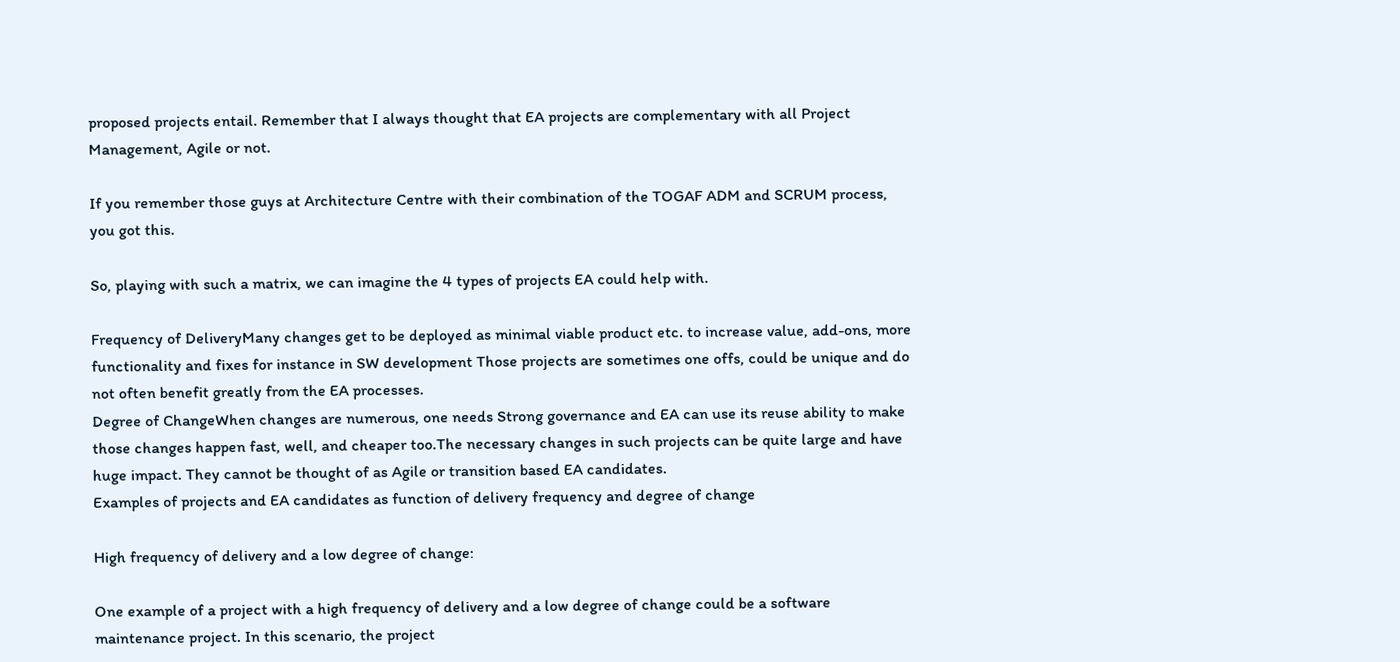proposed projects entail. Remember that I always thought that EA projects are complementary with all Project Management, Agile or not.

If you remember those guys at Architecture Centre with their combination of the TOGAF ADM and SCRUM process, you got this.

So, playing with such a matrix, we can imagine the 4 types of projects EA could help with.

Frequency of DeliveryMany changes get to be deployed as minimal viable product etc. to increase value, add-ons, more functionality and fixes for instance in SW development Those projects are sometimes one offs, could be unique and do not often benefit greatly from the EA processes.
Degree of ChangeWhen changes are numerous, one needs Strong governance and EA can use its reuse ability to make those changes happen fast, well, and cheaper too.The necessary changes in such projects can be quite large and have huge impact. They cannot be thought of as Agile or transition based EA candidates.
Examples of projects and EA candidates as function of delivery frequency and degree of change

High frequency of delivery and a low degree of change:

One example of a project with a high frequency of delivery and a low degree of change could be a software maintenance project. In this scenario, the project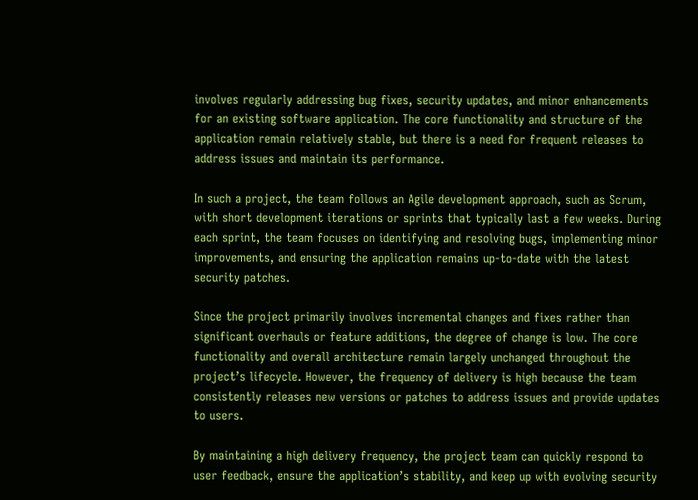involves regularly addressing bug fixes, security updates, and minor enhancements for an existing software application. The core functionality and structure of the application remain relatively stable, but there is a need for frequent releases to address issues and maintain its performance.

In such a project, the team follows an Agile development approach, such as Scrum, with short development iterations or sprints that typically last a few weeks. During each sprint, the team focuses on identifying and resolving bugs, implementing minor improvements, and ensuring the application remains up-to-date with the latest security patches.

Since the project primarily involves incremental changes and fixes rather than significant overhauls or feature additions, the degree of change is low. The core functionality and overall architecture remain largely unchanged throughout the project’s lifecycle. However, the frequency of delivery is high because the team consistently releases new versions or patches to address issues and provide updates to users.

By maintaining a high delivery frequency, the project team can quickly respond to user feedback, ensure the application’s stability, and keep up with evolving security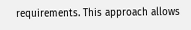requirements. This approach allows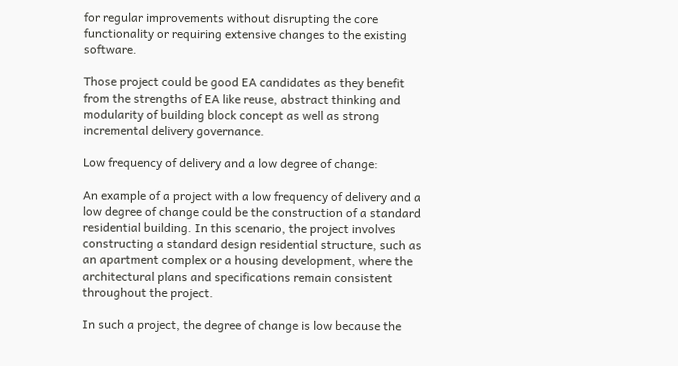for regular improvements without disrupting the core functionality or requiring extensive changes to the existing software.

Those project could be good EA candidates as they benefit from the strengths of EA like reuse, abstract thinking and modularity of building block concept as well as strong incremental delivery governance.

Low frequency of delivery and a low degree of change:

An example of a project with a low frequency of delivery and a low degree of change could be the construction of a standard residential building. In this scenario, the project involves constructing a standard design residential structure, such as an apartment complex or a housing development, where the architectural plans and specifications remain consistent throughout the project.

In such a project, the degree of change is low because the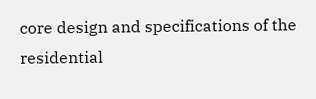core design and specifications of the residential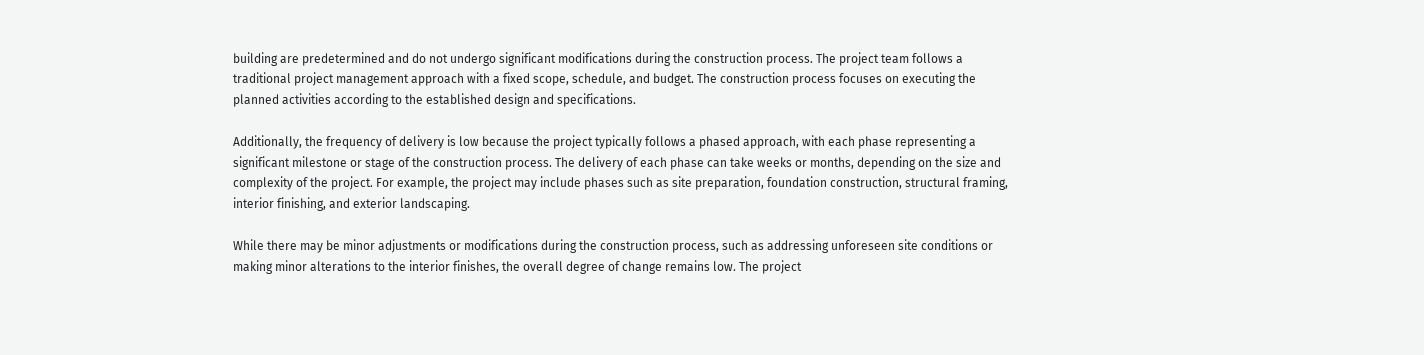building are predetermined and do not undergo significant modifications during the construction process. The project team follows a traditional project management approach with a fixed scope, schedule, and budget. The construction process focuses on executing the planned activities according to the established design and specifications.

Additionally, the frequency of delivery is low because the project typically follows a phased approach, with each phase representing a significant milestone or stage of the construction process. The delivery of each phase can take weeks or months, depending on the size and complexity of the project. For example, the project may include phases such as site preparation, foundation construction, structural framing, interior finishing, and exterior landscaping.

While there may be minor adjustments or modifications during the construction process, such as addressing unforeseen site conditions or making minor alterations to the interior finishes, the overall degree of change remains low. The project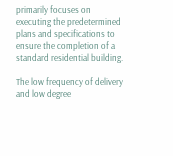primarily focuses on executing the predetermined plans and specifications to ensure the completion of a standard residential building.

The low frequency of delivery and low degree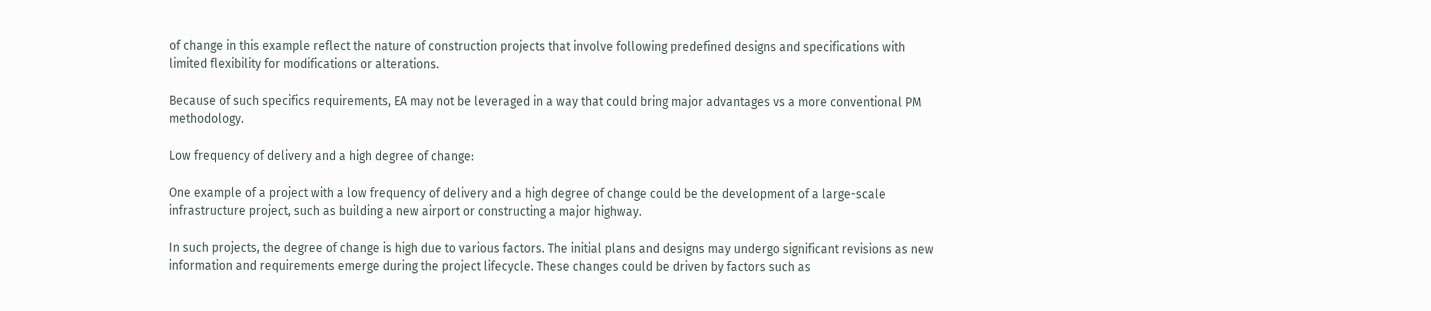of change in this example reflect the nature of construction projects that involve following predefined designs and specifications with limited flexibility for modifications or alterations.

Because of such specifics requirements, EA may not be leveraged in a way that could bring major advantages vs a more conventional PM methodology.

Low frequency of delivery and a high degree of change:

One example of a project with a low frequency of delivery and a high degree of change could be the development of a large-scale infrastructure project, such as building a new airport or constructing a major highway.

In such projects, the degree of change is high due to various factors. The initial plans and designs may undergo significant revisions as new information and requirements emerge during the project lifecycle. These changes could be driven by factors such as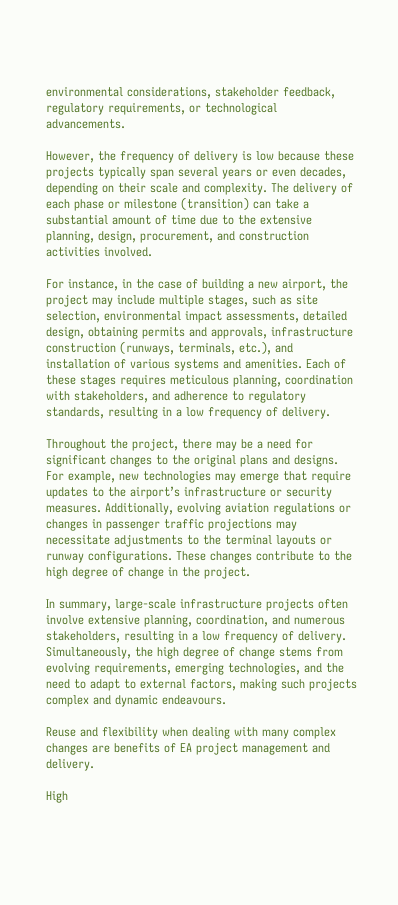environmental considerations, stakeholder feedback, regulatory requirements, or technological advancements.

However, the frequency of delivery is low because these projects typically span several years or even decades, depending on their scale and complexity. The delivery of each phase or milestone (transition) can take a substantial amount of time due to the extensive planning, design, procurement, and construction activities involved.

For instance, in the case of building a new airport, the project may include multiple stages, such as site selection, environmental impact assessments, detailed design, obtaining permits and approvals, infrastructure construction (runways, terminals, etc.), and installation of various systems and amenities. Each of these stages requires meticulous planning, coordination with stakeholders, and adherence to regulatory standards, resulting in a low frequency of delivery.

Throughout the project, there may be a need for significant changes to the original plans and designs. For example, new technologies may emerge that require updates to the airport’s infrastructure or security measures. Additionally, evolving aviation regulations or changes in passenger traffic projections may necessitate adjustments to the terminal layouts or runway configurations. These changes contribute to the high degree of change in the project.

In summary, large-scale infrastructure projects often involve extensive planning, coordination, and numerous stakeholders, resulting in a low frequency of delivery. Simultaneously, the high degree of change stems from evolving requirements, emerging technologies, and the need to adapt to external factors, making such projects complex and dynamic endeavours.

Reuse and flexibility when dealing with many complex changes are benefits of EA project management and delivery.

High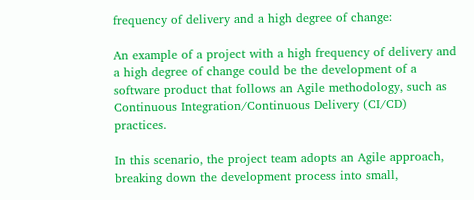frequency of delivery and a high degree of change:

An example of a project with a high frequency of delivery and a high degree of change could be the development of a software product that follows an Agile methodology, such as Continuous Integration/Continuous Delivery (CI/CD) practices.

In this scenario, the project team adopts an Agile approach, breaking down the development process into small,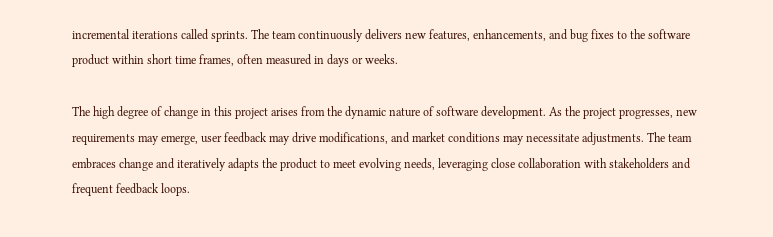incremental iterations called sprints. The team continuously delivers new features, enhancements, and bug fixes to the software product within short time frames, often measured in days or weeks.

The high degree of change in this project arises from the dynamic nature of software development. As the project progresses, new requirements may emerge, user feedback may drive modifications, and market conditions may necessitate adjustments. The team embraces change and iteratively adapts the product to meet evolving needs, leveraging close collaboration with stakeholders and frequent feedback loops.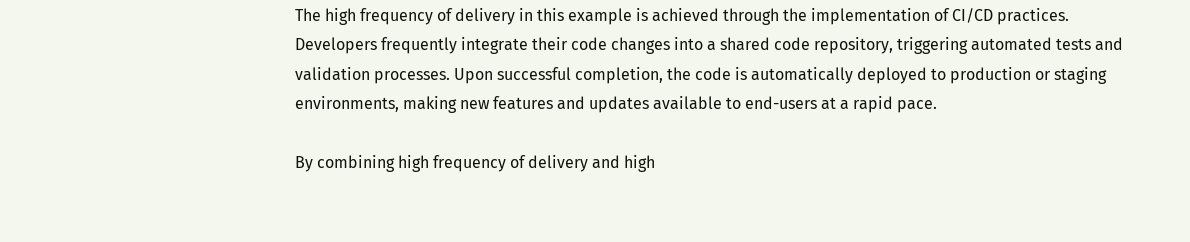The high frequency of delivery in this example is achieved through the implementation of CI/CD practices. Developers frequently integrate their code changes into a shared code repository, triggering automated tests and validation processes. Upon successful completion, the code is automatically deployed to production or staging environments, making new features and updates available to end-users at a rapid pace.

By combining high frequency of delivery and high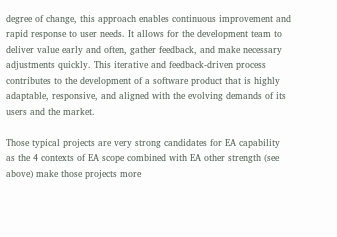degree of change, this approach enables continuous improvement and rapid response to user needs. It allows for the development team to deliver value early and often, gather feedback, and make necessary adjustments quickly. This iterative and feedback-driven process contributes to the development of a software product that is highly adaptable, responsive, and aligned with the evolving demands of its users and the market.

Those typical projects are very strong candidates for EA capability as the 4 contexts of EA scope combined with EA other strength (see above) make those projects more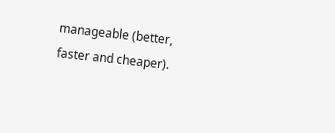manageable (better, faster and cheaper).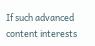If such advanced content interests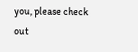you, please check out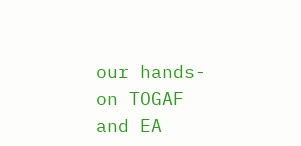our hands-on TOGAF and EA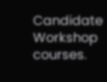Candidate Workshop courses.